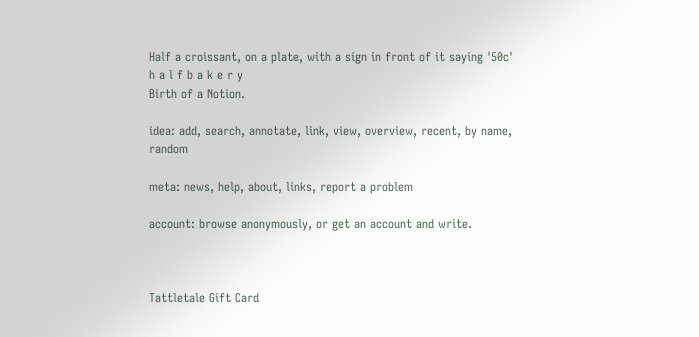Half a croissant, on a plate, with a sign in front of it saying '50c'
h a l f b a k e r y
Birth of a Notion.

idea: add, search, annotate, link, view, overview, recent, by name, random

meta: news, help, about, links, report a problem

account: browse anonymously, or get an account and write.



Tattletale Gift Card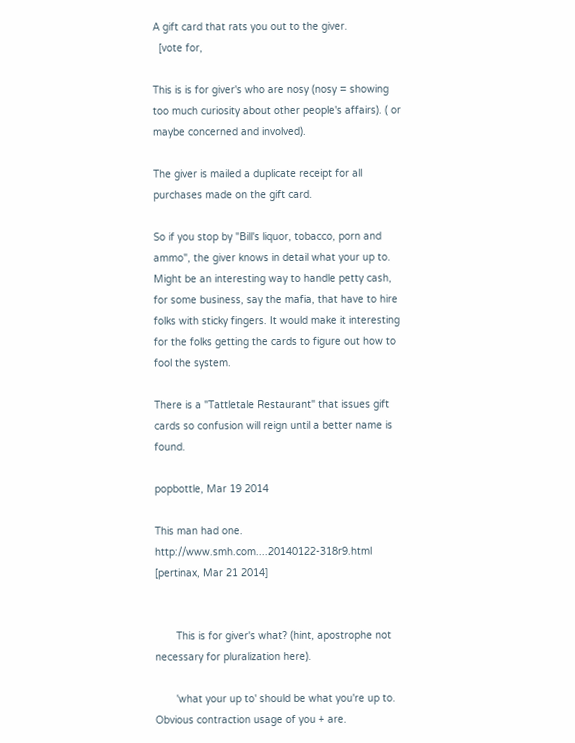A gift card that rats you out to the giver.
  [vote for,

This is is for giver's who are nosy (nosy = showing too much curiosity about other people's affairs). ( or maybe concerned and involved).

The giver is mailed a duplicate receipt for all purchases made on the gift card.

So if you stop by "Bill's liquor, tobacco, porn and ammo", the giver knows in detail what your up to. Might be an interesting way to handle petty cash, for some business, say the mafia, that have to hire folks with sticky fingers. It would make it interesting for the folks getting the cards to figure out how to fool the system.

There is a "Tattletale Restaurant" that issues gift cards so confusion will reign until a better name is found.

popbottle, Mar 19 2014

This man had one. http://www.smh.com....20140122-318r9.html
[pertinax, Mar 21 2014]


       This is for giver's what? (hint, apostrophe not necessary for pluralization here).

       'what your up to' should be what you're up to. Obvious contraction usage of you + are.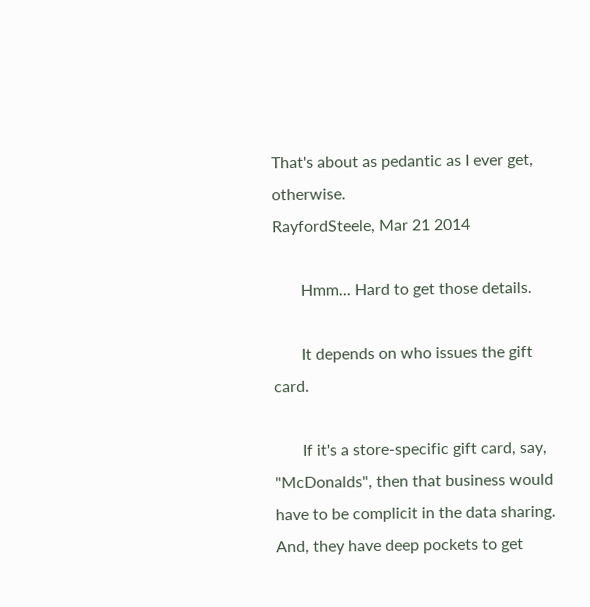That's about as pedantic as I ever get, otherwise.
RayfordSteele, Mar 21 2014

       Hmm... Hard to get those details.

       It depends on who issues the gift card.

       If it's a store-specific gift card, say, "McDonalds", then that business would have to be complicit in the data sharing. And, they have deep pockets to get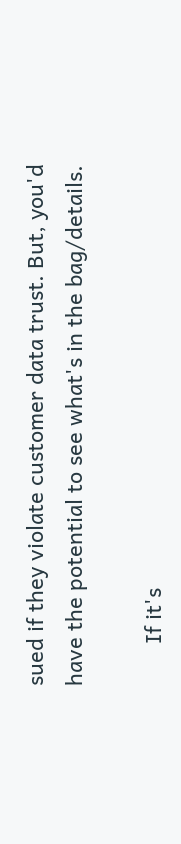sued if they violate customer data trust. But, you'd have the potential to see what's in the bag/details.

       If it's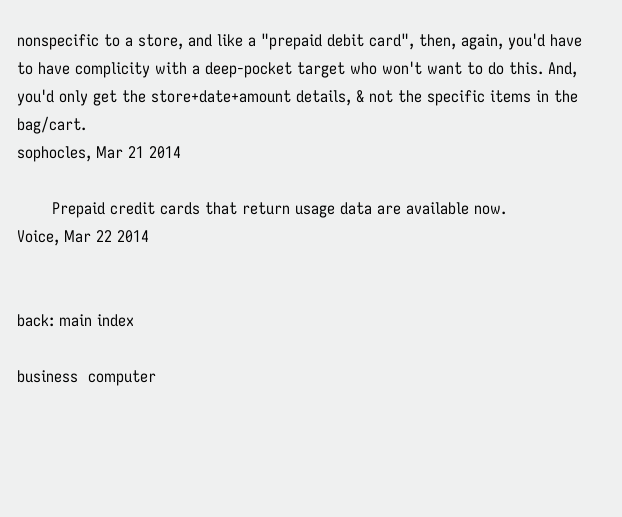nonspecific to a store, and like a "prepaid debit card", then, again, you'd have to have complicity with a deep-pocket target who won't want to do this. And, you'd only get the store+date+amount details, & not the specific items in the bag/cart.
sophocles, Mar 21 2014

       Prepaid credit cards that return usage data are available now.
Voice, Mar 22 2014


back: main index

business  computer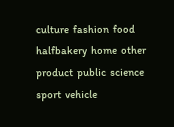culture  fashion  food  halfbakery  home  other  product  public  science  sport  vehicle